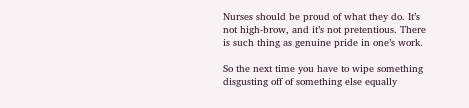Nurses should be proud of what they do. It’s not high-brow, and it’s not pretentious. There is such thing as genuine pride in one’s work.

So the next time you have to wipe something disgusting off of something else equally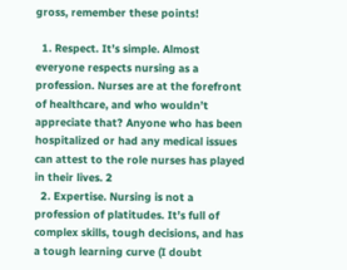gross, remember these points!

  1. Respect. It’s simple. Almost everyone respects nursing as a profession. Nurses are at the forefront of healthcare, and who wouldn’t appreciate that? Anyone who has been hospitalized or had any medical issues can attest to the role nurses has played in their lives. 2
  2. Expertise. Nursing is not a profession of platitudes. It’s full of complex skills, tough decisions, and has a tough learning curve (I doubt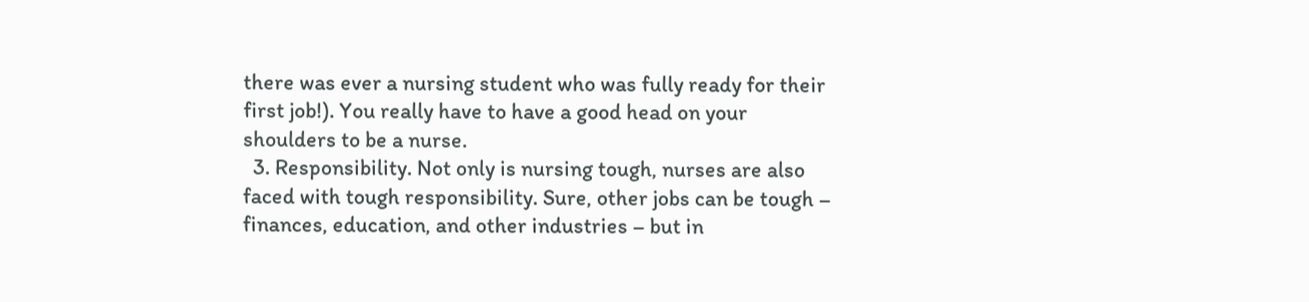there was ever a nursing student who was fully ready for their first job!). You really have to have a good head on your shoulders to be a nurse.
  3. Responsibility. Not only is nursing tough, nurses are also faced with tough responsibility. Sure, other jobs can be tough – finances, education, and other industries – but in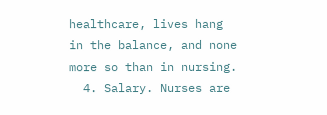healthcare, lives hang in the balance, and none more so than in nursing.
  4. Salary. Nurses are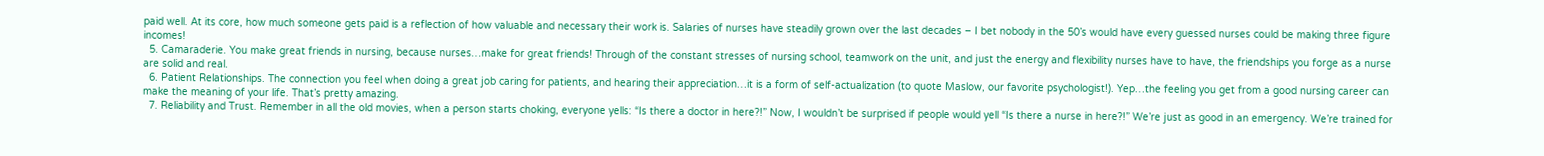paid well. At its core, how much someone gets paid is a reflection of how valuable and necessary their work is. Salaries of nurses have steadily grown over the last decades – I bet nobody in the 50’s would have every guessed nurses could be making three figure incomes!
  5. Camaraderie. You make great friends in nursing, because nurses…make for great friends! Through of the constant stresses of nursing school, teamwork on the unit, and just the energy and flexibility nurses have to have, the friendships you forge as a nurse are solid and real.
  6. Patient Relationships. The connection you feel when doing a great job caring for patients, and hearing their appreciation…it is a form of self-actualization (to quote Maslow, our favorite psychologist!). Yep…the feeling you get from a good nursing career can make the meaning of your life. That’s pretty amazing.
  7. Reliability and Trust. Remember in all the old movies, when a person starts choking, everyone yells: “Is there a doctor in here?!” Now, I wouldn’t be surprised if people would yell “Is there a nurse in here?!” We’re just as good in an emergency. We’re trained for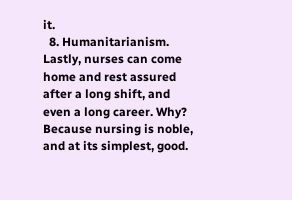it.
  8. Humanitarianism. Lastly, nurses can come home and rest assured after a long shift, and even a long career. Why? Because nursing is noble, and at its simplest, good.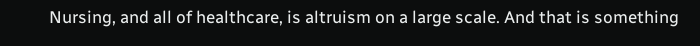Nursing, and all of healthcare, is altruism on a large scale. And that is something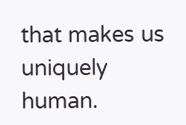that makes us uniquely human.